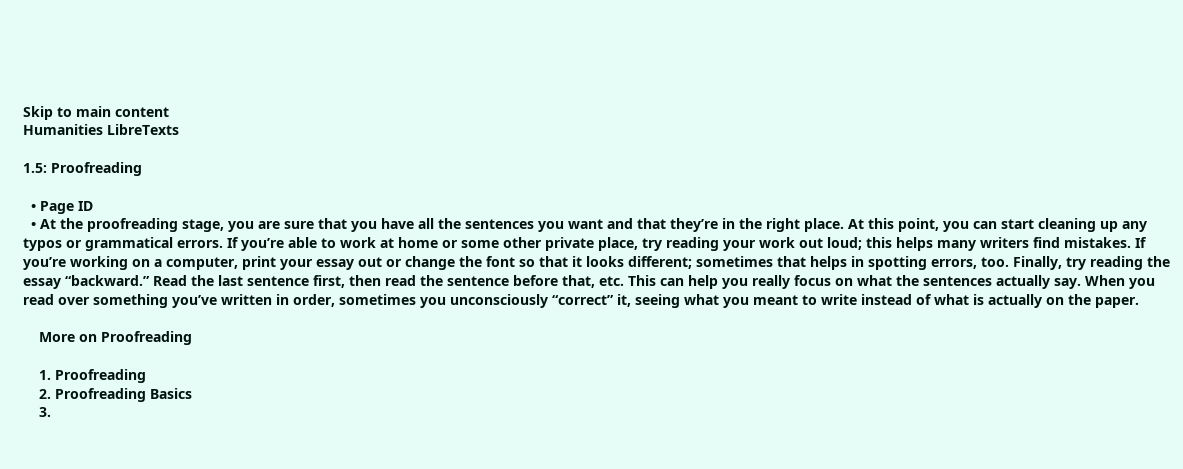Skip to main content
Humanities LibreTexts

1.5: Proofreading

  • Page ID
  • At the proofreading stage, you are sure that you have all the sentences you want and that they’re in the right place. At this point, you can start cleaning up any typos or grammatical errors. If you’re able to work at home or some other private place, try reading your work out loud; this helps many writers find mistakes. If you’re working on a computer, print your essay out or change the font so that it looks different; sometimes that helps in spotting errors, too. Finally, try reading the essay “backward.” Read the last sentence first, then read the sentence before that, etc. This can help you really focus on what the sentences actually say. When you read over something you’ve written in order, sometimes you unconsciously “correct” it, seeing what you meant to write instead of what is actually on the paper.

    More on Proofreading

    1. Proofreading
    2. Proofreading Basics
    3.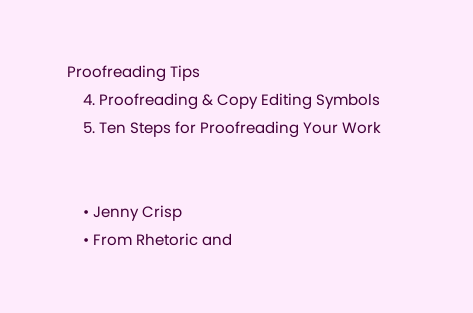Proofreading Tips
    4. Proofreading & Copy Editing Symbols
    5. Ten Steps for Proofreading Your Work


    • Jenny Crisp
    • From Rhetoric and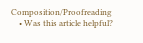Composition/Proofreading
    • Was this article helpful?